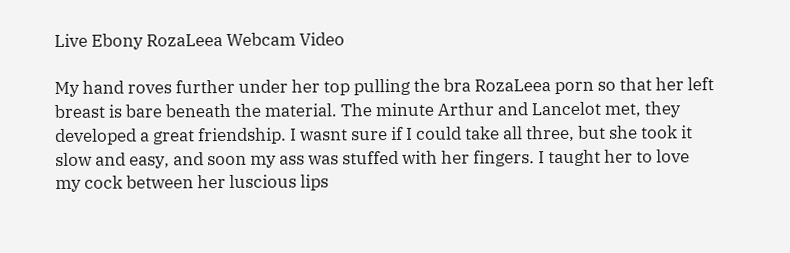Live Ebony RozaLeea Webcam Video

My hand roves further under her top pulling the bra RozaLeea porn so that her left breast is bare beneath the material. The minute Arthur and Lancelot met, they developed a great friendship. I wasnt sure if I could take all three, but she took it slow and easy, and soon my ass was stuffed with her fingers. I taught her to love my cock between her luscious lips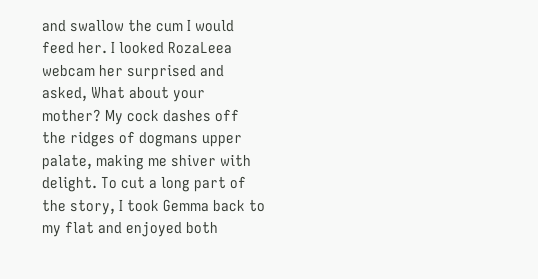and swallow the cum I would feed her. I looked RozaLeea webcam her surprised and asked, What about your mother? My cock dashes off the ridges of dogmans upper palate, making me shiver with delight. To cut a long part of the story, I took Gemma back to my flat and enjoyed both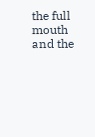the full mouth and the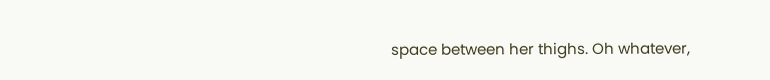space between her thighs. Oh whatever,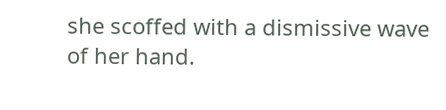she scoffed with a dismissive wave of her hand.